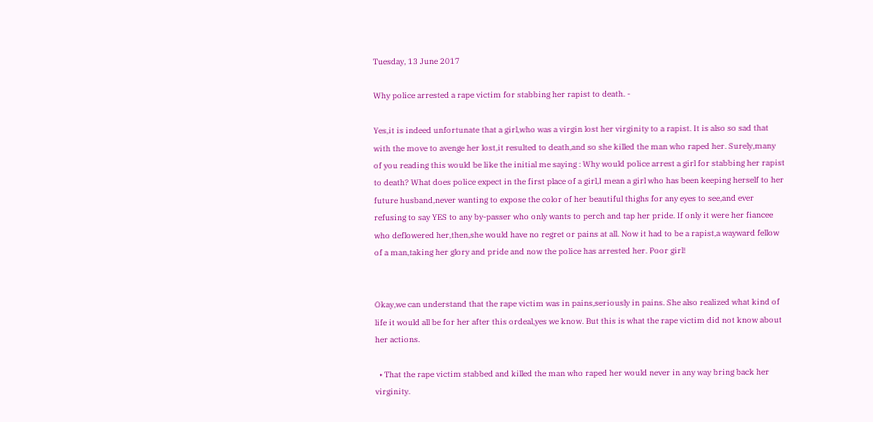Tuesday, 13 June 2017

Why police arrested a rape victim for stabbing her rapist to death. -

Yes,it is indeed unfortunate that a girl,who was a virgin lost her virginity to a rapist. It is also so sad that with the move to avenge her lost,it resulted to death,and so she killed the man who raped her. Surely,many of you reading this would be like the initial me saying : Why would police arrest a girl for stabbing her rapist to death? What does police expect in the first place of a girl,I mean a girl who has been keeping herself to her future husband,never wanting to expose the color of her beautiful thighs for any eyes to see,and ever refusing to say YES to any by-passer who only wants to perch and tap her pride. If only it were her fiancee who deflowered her,then,she would have no regret or pains at all. Now it had to be a rapist,a wayward fellow of a man,taking her glory and pride and now the police has arrested her. Poor girl!


Okay,we can understand that the rape victim was in pains,seriously in pains. She also realized what kind of life it would all be for her after this ordeal,yes we know. But this is what the rape victim did not know about her actions.

  • That the rape victim stabbed and killed the man who raped her would never in any way bring back her virginity.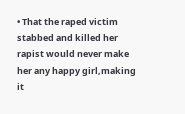• That the raped victim stabbed and killed her rapist would never make her any happy girl,making it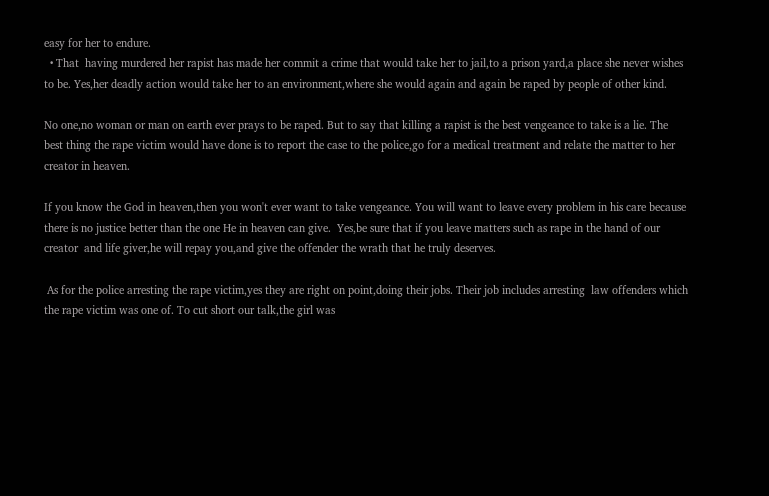easy for her to endure.
  • That  having murdered her rapist has made her commit a crime that would take her to jail,to a prison yard,a place she never wishes to be. Yes,her deadly action would take her to an environment,where she would again and again be raped by people of other kind.

No one,no woman or man on earth ever prays to be raped. But to say that killing a rapist is the best vengeance to take is a lie. The best thing the rape victim would have done is to report the case to the police,go for a medical treatment and relate the matter to her creator in heaven.

If you know the God in heaven,then you won't ever want to take vengeance. You will want to leave every problem in his care because there is no justice better than the one He in heaven can give.  Yes,be sure that if you leave matters such as rape in the hand of our creator  and life giver,he will repay you,and give the offender the wrath that he truly deserves.

 As for the police arresting the rape victim,yes they are right on point,doing their jobs. Their job includes arresting  law offenders which the rape victim was one of. To cut short our talk,the girl was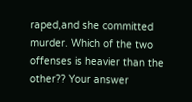raped,and she committed murder. Which of the two offenses is heavier than the other?? Your answer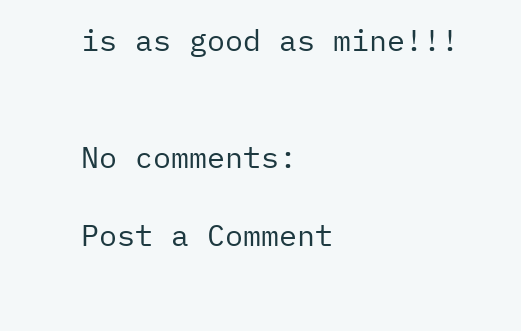is as good as mine!!!


No comments:

Post a Comment